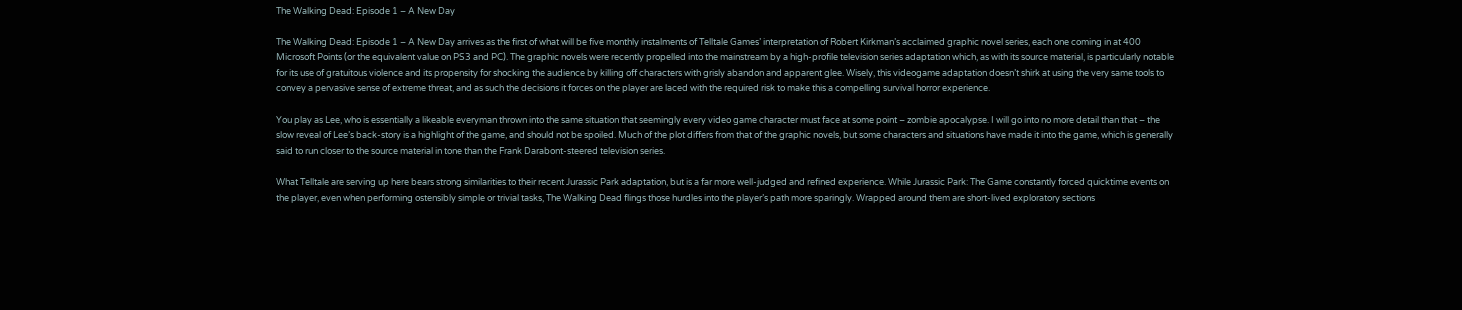The Walking Dead: Episode 1 – A New Day

The Walking Dead: Episode 1 – A New Day arrives as the first of what will be five monthly instalments of Telltale Games’ interpretation of Robert Kirkman’s acclaimed graphic novel series, each one coming in at 400 Microsoft Points (or the equivalent value on PS3 and PC). The graphic novels were recently propelled into the mainstream by a high-profile television series adaptation which, as with its source material, is particularly notable for its use of gratuitous violence and its propensity for shocking the audience by killing off characters with grisly abandon and apparent glee. Wisely, this videogame adaptation doesn’t shirk at using the very same tools to convey a pervasive sense of extreme threat, and as such the decisions it forces on the player are laced with the required risk to make this a compelling survival horror experience.

You play as Lee, who is essentially a likeable everyman thrown into the same situation that seemingly every video game character must face at some point – zombie apocalypse. I will go into no more detail than that – the slow reveal of Lee’s back-story is a highlight of the game, and should not be spoiled. Much of the plot differs from that of the graphic novels, but some characters and situations have made it into the game, which is generally said to run closer to the source material in tone than the Frank Darabont-steered television series.

What Telltale are serving up here bears strong similarities to their recent Jurassic Park adaptation, but is a far more well-judged and refined experience. While Jurassic Park: The Game constantly forced quicktime events on the player, even when performing ostensibly simple or trivial tasks, The Walking Dead flings those hurdles into the player’s path more sparingly. Wrapped around them are short-lived exploratory sections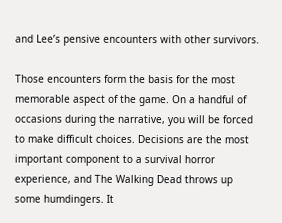and Lee’s pensive encounters with other survivors.

Those encounters form the basis for the most memorable aspect of the game. On a handful of occasions during the narrative, you will be forced to make difficult choices. Decisions are the most important component to a survival horror experience, and The Walking Dead throws up some humdingers. It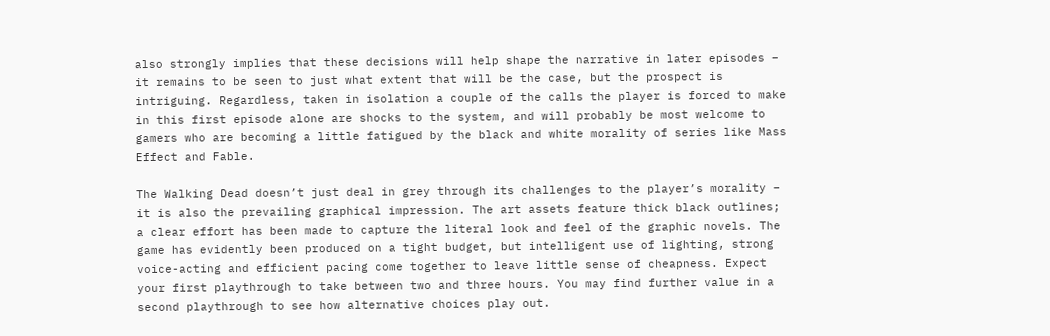also strongly implies that these decisions will help shape the narrative in later episodes – it remains to be seen to just what extent that will be the case, but the prospect is intriguing. Regardless, taken in isolation a couple of the calls the player is forced to make in this first episode alone are shocks to the system, and will probably be most welcome to gamers who are becoming a little fatigued by the black and white morality of series like Mass Effect and Fable.

The Walking Dead doesn’t just deal in grey through its challenges to the player’s morality – it is also the prevailing graphical impression. The art assets feature thick black outlines; a clear effort has been made to capture the literal look and feel of the graphic novels. The game has evidently been produced on a tight budget, but intelligent use of lighting, strong voice-acting and efficient pacing come together to leave little sense of cheapness. Expect your first playthrough to take between two and three hours. You may find further value in a second playthrough to see how alternative choices play out.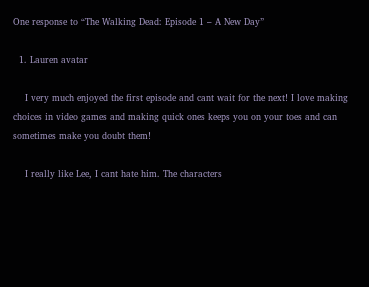One response to “The Walking Dead: Episode 1 – A New Day”

  1. Lauren avatar

    I very much enjoyed the first episode and cant wait for the next! I love making choices in video games and making quick ones keeps you on your toes and can sometimes make you doubt them!

    I really like Lee, I cant hate him. The characters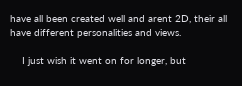have all been created well and arent 2D, their all have different personalities and views.

    I just wish it went on for longer, but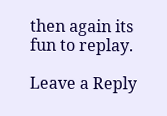then again its fun to replay.

Leave a Reply